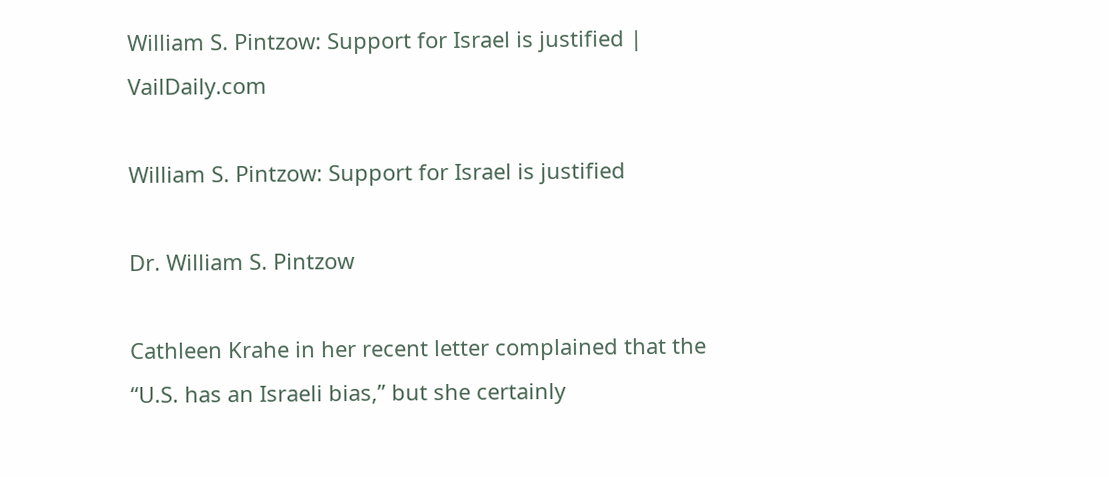William S. Pintzow: Support for Israel is justified | VailDaily.com

William S. Pintzow: Support for Israel is justified

Dr. William S. Pintzow

Cathleen Krahe in her recent letter complained that the “U.S. has an Israeli bias,” but she certainly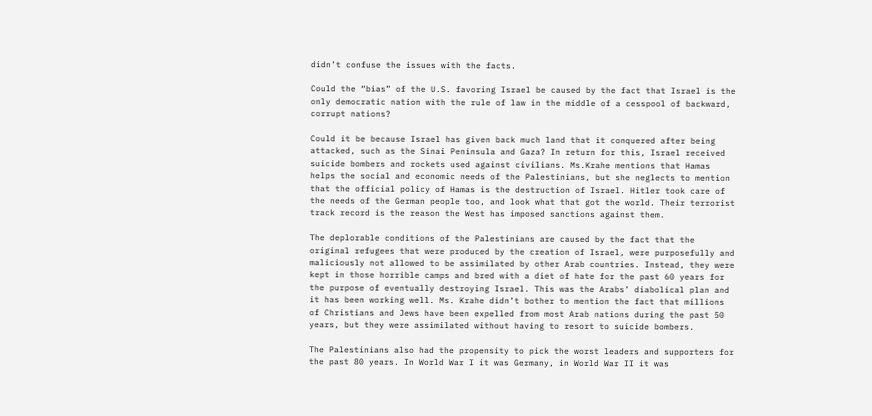didn’t confuse the issues with the facts.

Could the “bias” of the U.S. favoring Israel be caused by the fact that Israel is the only democratic nation with the rule of law in the middle of a cesspool of backward, corrupt nations?

Could it be because Israel has given back much land that it conquered after being attacked, such as the Sinai Peninsula and Gaza? In return for this, Israel received suicide bombers and rockets used against civilians. Ms.Krahe mentions that Hamas helps the social and economic needs of the Palestinians, but she neglects to mention that the official policy of Hamas is the destruction of Israel. Hitler took care of the needs of the German people too, and look what that got the world. Their terrorist track record is the reason the West has imposed sanctions against them.

The deplorable conditions of the Palestinians are caused by the fact that the original refugees that were produced by the creation of Israel, were purposefully and maliciously not allowed to be assimilated by other Arab countries. Instead, they were kept in those horrible camps and bred with a diet of hate for the past 60 years for the purpose of eventually destroying Israel. This was the Arabs’ diabolical plan and it has been working well. Ms. Krahe didn’t bother to mention the fact that millions of Christians and Jews have been expelled from most Arab nations during the past 50 years, but they were assimilated without having to resort to suicide bombers.

The Palestinians also had the propensity to pick the worst leaders and supporters for the past 80 years. In World War I it was Germany, in World War II it was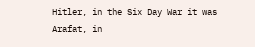Hitler, in the Six Day War it was Arafat, in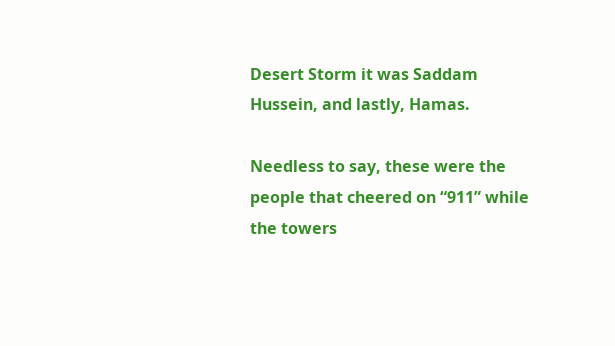Desert Storm it was Saddam Hussein, and lastly, Hamas.

Needless to say, these were the people that cheered on “911” while the towers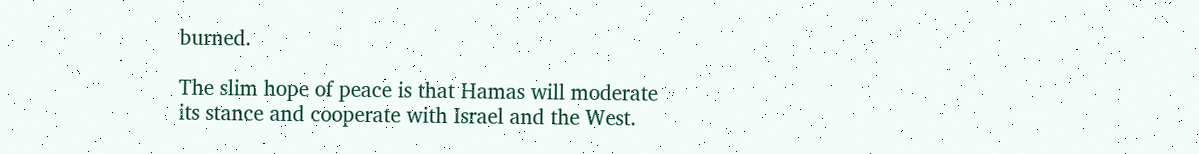burned.

The slim hope of peace is that Hamas will moderate its stance and cooperate with Israel and the West.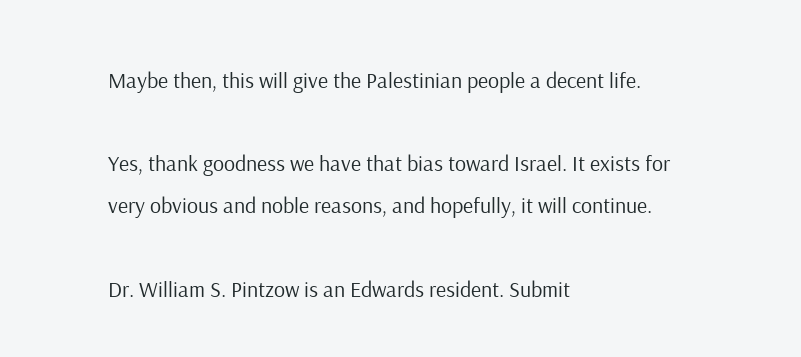Maybe then, this will give the Palestinian people a decent life.

Yes, thank goodness we have that bias toward Israel. It exists for very obvious and noble reasons, and hopefully, it will continue.

Dr. William S. Pintzow is an Edwards resident. Submit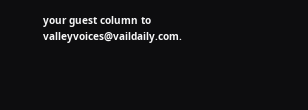your guest column to valleyvoices@vaildaily.com.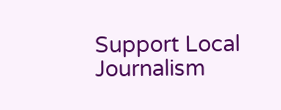Support Local Journalism